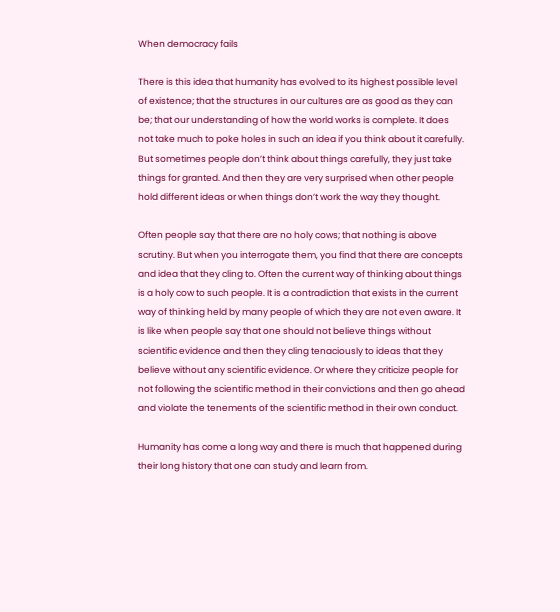When democracy fails

There is this idea that humanity has evolved to its highest possible level of existence; that the structures in our cultures are as good as they can be; that our understanding of how the world works is complete. It does not take much to poke holes in such an idea if you think about it carefully. But sometimes people don’t think about things carefully, they just take things for granted. And then they are very surprised when other people hold different ideas or when things don’t work the way they thought.

Often people say that there are no holy cows; that nothing is above scrutiny. But when you interrogate them, you find that there are concepts and idea that they cling to. Often the current way of thinking about things is a holy cow to such people. It is a contradiction that exists in the current way of thinking held by many people of which they are not even aware. It is like when people say that one should not believe things without scientific evidence and then they cling tenaciously to ideas that they believe without any scientific evidence. Or where they criticize people for not following the scientific method in their convictions and then go ahead and violate the tenements of the scientific method in their own conduct.

Humanity has come a long way and there is much that happened during their long history that one can study and learn from.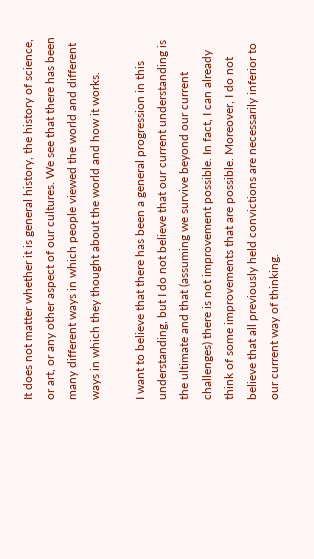It does not matter whether it is general history, the history of science, or art, or any other aspect of our cultures. We see that there has been many different ways in which people viewed the world and different ways in which they thought about the world and how it works.

I want to believe that there has been a general progression in this understanding, but I do not believe that our current understanding is the ultimate and that (assuming we survive beyond our current challenges) there is not improvement possible. In fact, I can already think of some improvements that are possible. Moreover, I do not believe that all previously held convictions are necessarily inferior to our current way of thinking.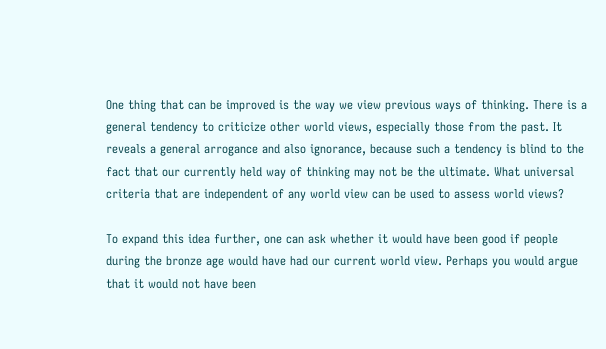One thing that can be improved is the way we view previous ways of thinking. There is a general tendency to criticize other world views, especially those from the past. It reveals a general arrogance and also ignorance, because such a tendency is blind to the fact that our currently held way of thinking may not be the ultimate. What universal criteria that are independent of any world view can be used to assess world views?

To expand this idea further, one can ask whether it would have been good if people during the bronze age would have had our current world view. Perhaps you would argue that it would not have been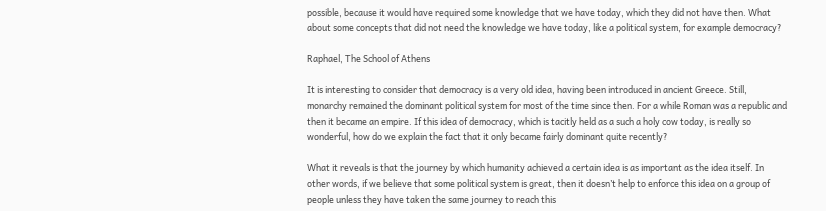possible, because it would have required some knowledge that we have today, which they did not have then. What about some concepts that did not need the knowledge we have today, like a political system, for example democracy?

Raphael, The School of Athens

It is interesting to consider that democracy is a very old idea, having been introduced in ancient Greece. Still, monarchy remained the dominant political system for most of the time since then. For a while Roman was a republic and then it became an empire. If this idea of democracy, which is tacitly held as a such a holy cow today, is really so wonderful, how do we explain the fact that it only became fairly dominant quite recently?

What it reveals is that the journey by which humanity achieved a certain idea is as important as the idea itself. In other words, if we believe that some political system is great, then it doesn’t help to enforce this idea on a group of people unless they have taken the same journey to reach this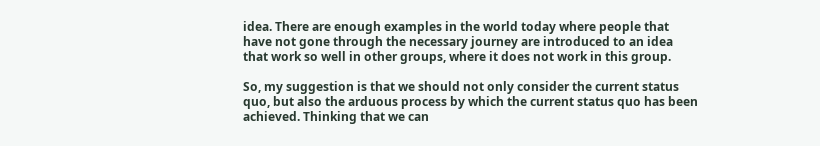idea. There are enough examples in the world today where people that have not gone through the necessary journey are introduced to an idea that work so well in other groups, where it does not work in this group.

So, my suggestion is that we should not only consider the current status quo, but also the arduous process by which the current status quo has been achieved. Thinking that we can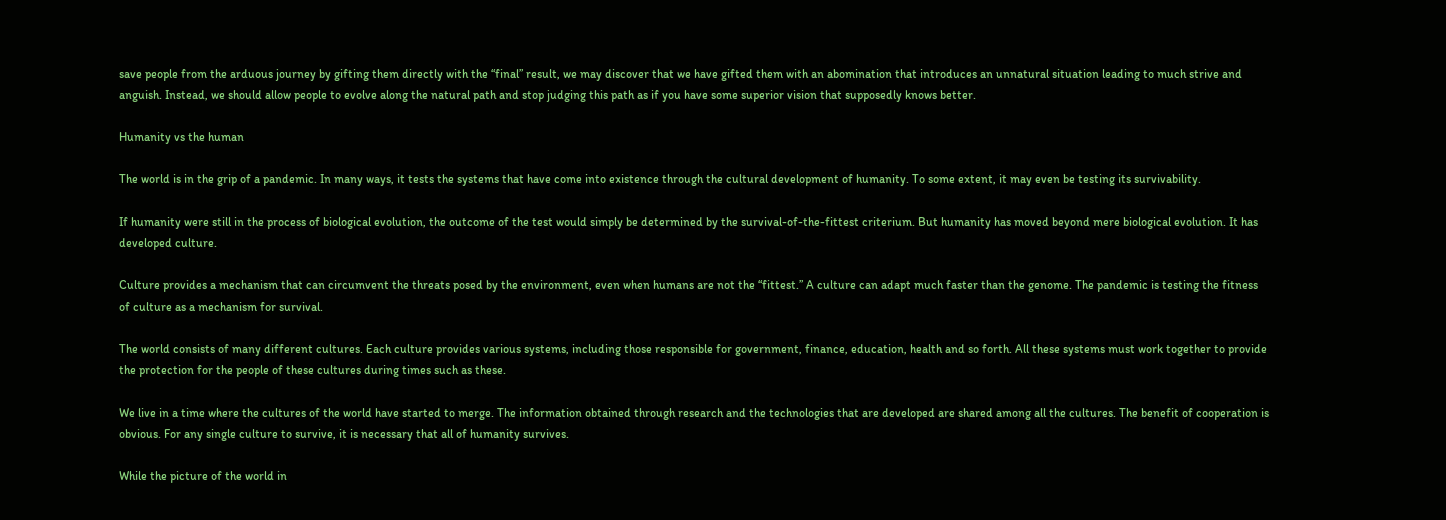save people from the arduous journey by gifting them directly with the “final” result, we may discover that we have gifted them with an abomination that introduces an unnatural situation leading to much strive and anguish. Instead, we should allow people to evolve along the natural path and stop judging this path as if you have some superior vision that supposedly knows better.

Humanity vs the human

The world is in the grip of a pandemic. In many ways, it tests the systems that have come into existence through the cultural development of humanity. To some extent, it may even be testing its survivability.

If humanity were still in the process of biological evolution, the outcome of the test would simply be determined by the survival-of-the-fittest criterium. But humanity has moved beyond mere biological evolution. It has developed culture.

Culture provides a mechanism that can circumvent the threats posed by the environment, even when humans are not the “fittest.” A culture can adapt much faster than the genome. The pandemic is testing the fitness of culture as a mechanism for survival.

The world consists of many different cultures. Each culture provides various systems, including those responsible for government, finance, education, health and so forth. All these systems must work together to provide the protection for the people of these cultures during times such as these.

We live in a time where the cultures of the world have started to merge. The information obtained through research and the technologies that are developed are shared among all the cultures. The benefit of cooperation is obvious. For any single culture to survive, it is necessary that all of humanity survives.

While the picture of the world in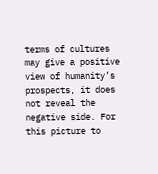terms of cultures may give a positive view of humanity’s prospects, it does not reveal the negative side. For this picture to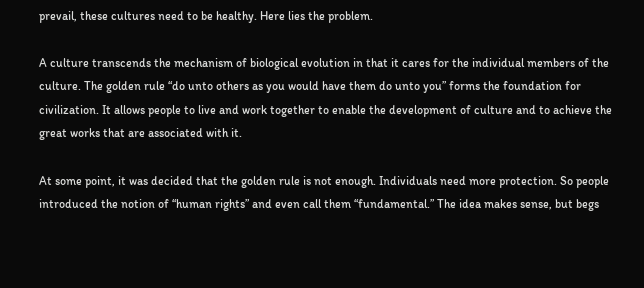prevail, these cultures need to be healthy. Here lies the problem.

A culture transcends the mechanism of biological evolution in that it cares for the individual members of the culture. The golden rule “do unto others as you would have them do unto you” forms the foundation for civilization. It allows people to live and work together to enable the development of culture and to achieve the great works that are associated with it.

At some point, it was decided that the golden rule is not enough. Individuals need more protection. So people introduced the notion of “human rights” and even call them “fundamental.” The idea makes sense, but begs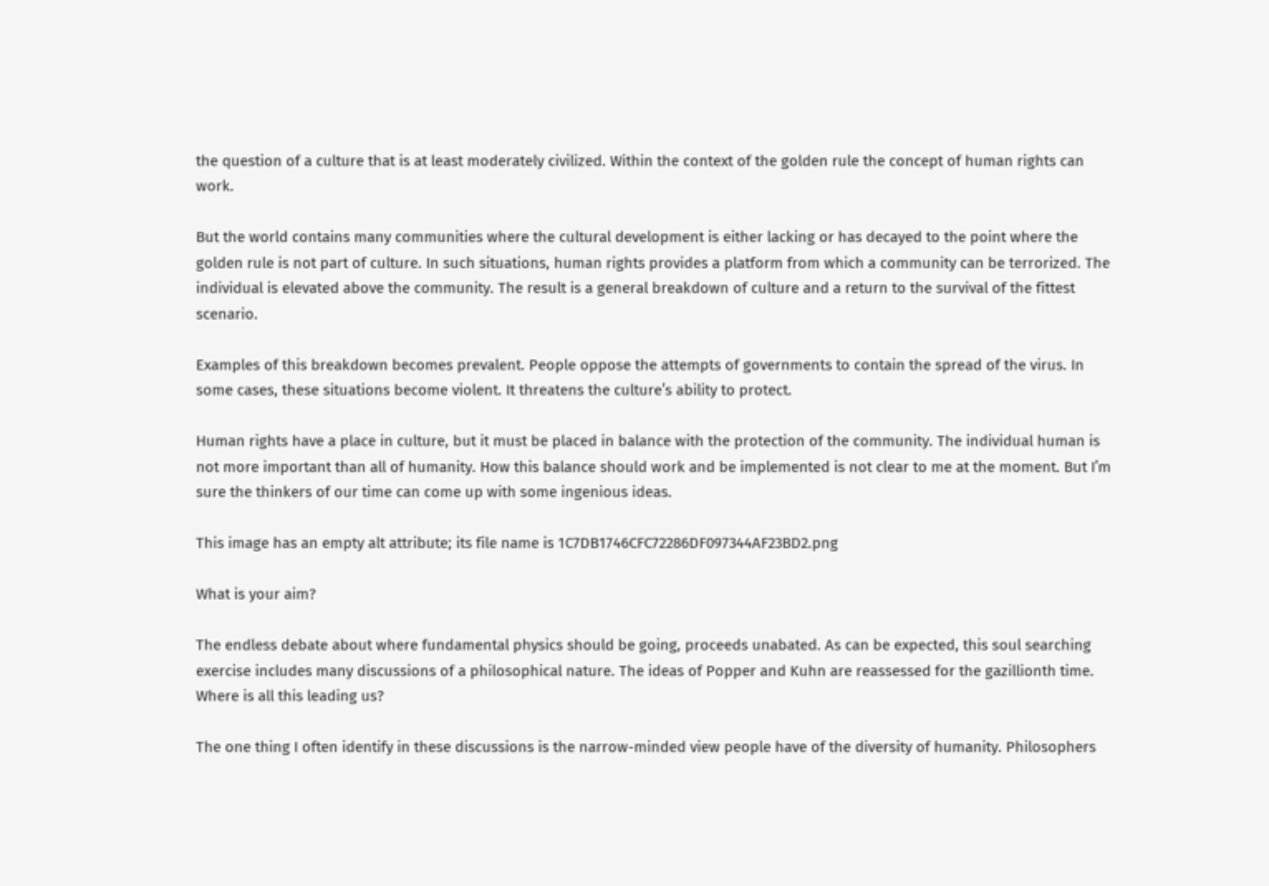the question of a culture that is at least moderately civilized. Within the context of the golden rule the concept of human rights can work.

But the world contains many communities where the cultural development is either lacking or has decayed to the point where the golden rule is not part of culture. In such situations, human rights provides a platform from which a community can be terrorized. The individual is elevated above the community. The result is a general breakdown of culture and a return to the survival of the fittest scenario.

Examples of this breakdown becomes prevalent. People oppose the attempts of governments to contain the spread of the virus. In some cases, these situations become violent. It threatens the culture’s ability to protect.

Human rights have a place in culture, but it must be placed in balance with the protection of the community. The individual human is not more important than all of humanity. How this balance should work and be implemented is not clear to me at the moment. But I’m sure the thinkers of our time can come up with some ingenious ideas.

This image has an empty alt attribute; its file name is 1C7DB1746CFC72286DF097344AF23BD2.png

What is your aim?

The endless debate about where fundamental physics should be going, proceeds unabated. As can be expected, this soul searching exercise includes many discussions of a philosophical nature. The ideas of Popper and Kuhn are reassessed for the gazillionth time. Where is all this leading us?

The one thing I often identify in these discussions is the narrow-minded view people have of the diversity of humanity. Philosophers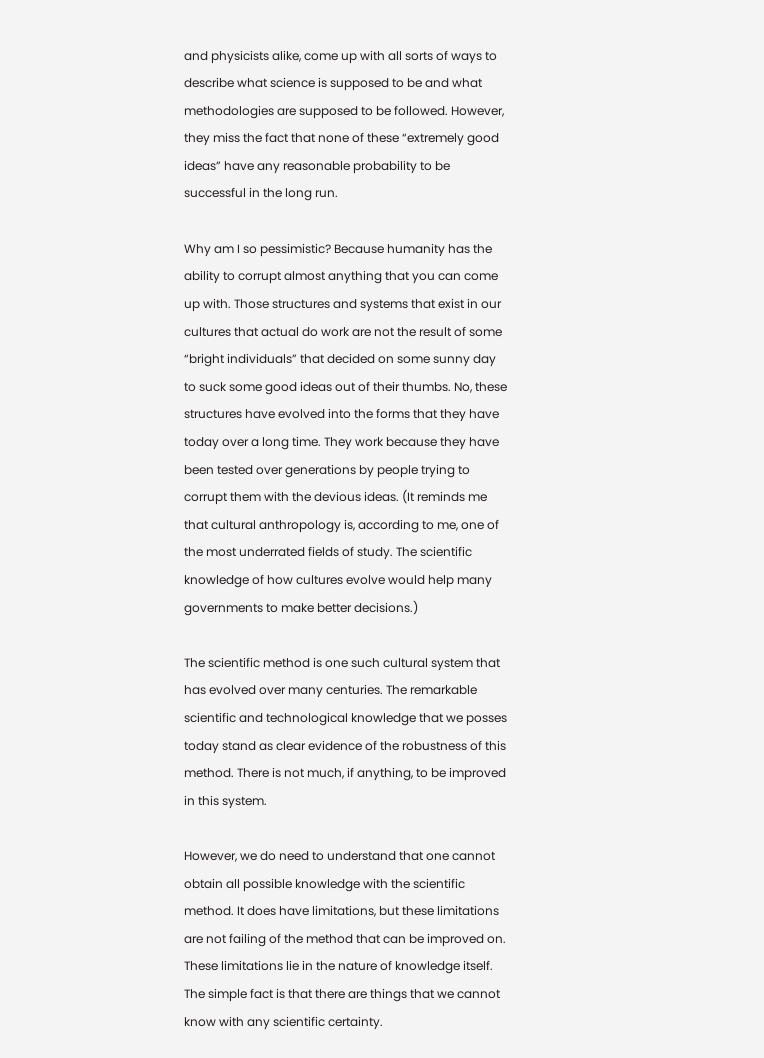and physicists alike, come up with all sorts of ways to describe what science is supposed to be and what methodologies are supposed to be followed. However, they miss the fact that none of these “extremely good ideas” have any reasonable probability to be successful in the long run.

Why am I so pessimistic? Because humanity has the ability to corrupt almost anything that you can come up with. Those structures and systems that exist in our cultures that actual do work are not the result of some “bright individuals” that decided on some sunny day to suck some good ideas out of their thumbs. No, these structures have evolved into the forms that they have today over a long time. They work because they have been tested over generations by people trying to corrupt them with the devious ideas. (It reminds me that cultural anthropology is, according to me, one of the most underrated fields of study. The scientific knowledge of how cultures evolve would help many governments to make better decisions.)

The scientific method is one such cultural system that has evolved over many centuries. The remarkable scientific and technological knowledge that we posses today stand as clear evidence of the robustness of this method. There is not much, if anything, to be improved in this system.

However, we do need to understand that one cannot obtain all possible knowledge with the scientific method. It does have limitations, but these limitations are not failing of the method that can be improved on. These limitations lie in the nature of knowledge itself. The simple fact is that there are things that we cannot know with any scientific certainty.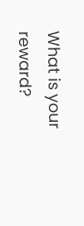What is your reward?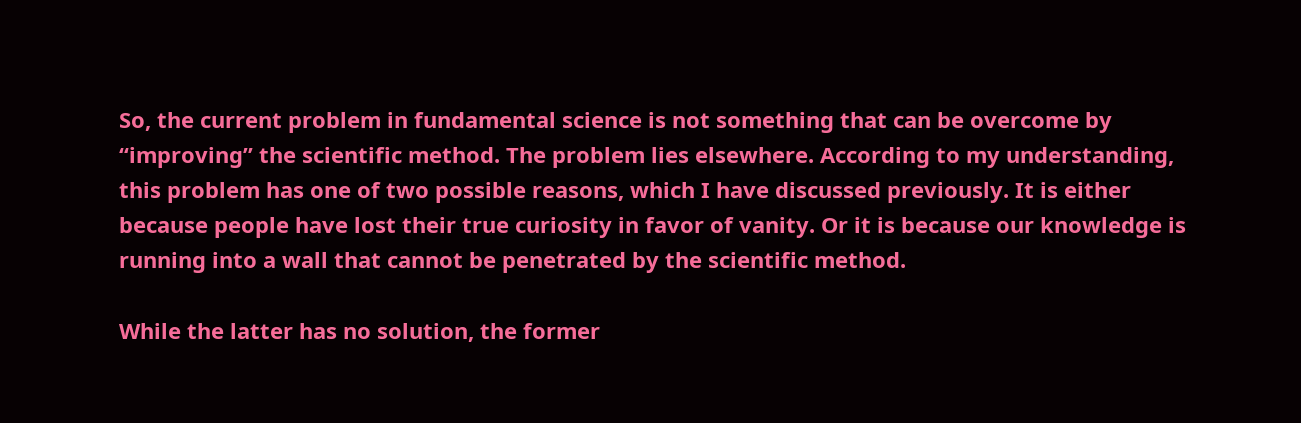So, the current problem in fundamental science is not something that can be overcome by “improving” the scientific method. The problem lies elsewhere. According to my understanding, this problem has one of two possible reasons, which I have discussed previously. It is either because people have lost their true curiosity in favor of vanity. Or it is because our knowledge is running into a wall that cannot be penetrated by the scientific method.

While the latter has no solution, the former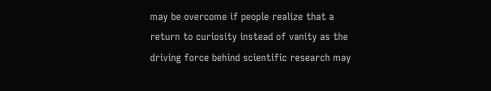may be overcome if people realize that a return to curiosity instead of vanity as the driving force behind scientific research may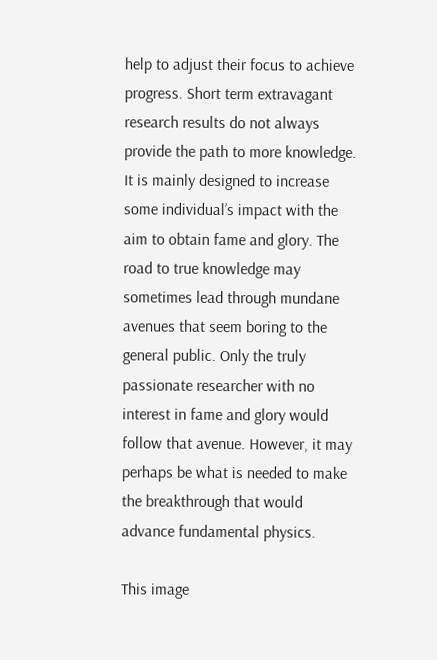help to adjust their focus to achieve progress. Short term extravagant research results do not always provide the path to more knowledge. It is mainly designed to increase some individual’s impact with the aim to obtain fame and glory. The road to true knowledge may sometimes lead through mundane avenues that seem boring to the general public. Only the truly passionate researcher with no interest in fame and glory would follow that avenue. However, it may perhaps be what is needed to make the breakthrough that would advance fundamental physics.

This image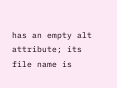has an empty alt attribute; its file name is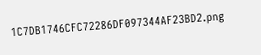1C7DB1746CFC72286DF097344AF23BD2.png